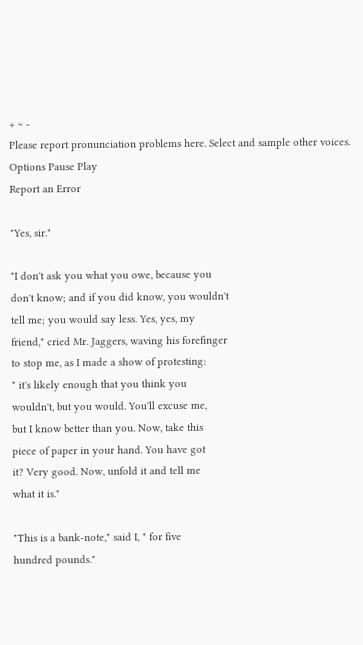+ ~ -
Please report pronunciation problems here. Select and sample other voices. Options Pause Play
Report an Error

"Yes, sir."

"I don't ask you what you owe, because you
don't know; and if you did know, you wouldn't
tell me; you would say less. Yes, yes, my
friend," cried Mr. Jaggers, waving his forefinger
to stop me, as I made a show of protesting:
" it's likely enough that you think you
wouldn't, but you would. You'll excuse me,
but I know better than you. Now, take this
piece of paper in your hand. You have got
it? Very good. Now, unfold it and tell me
what it is."

"This is a bank-note," said I, " for five
hundred pounds."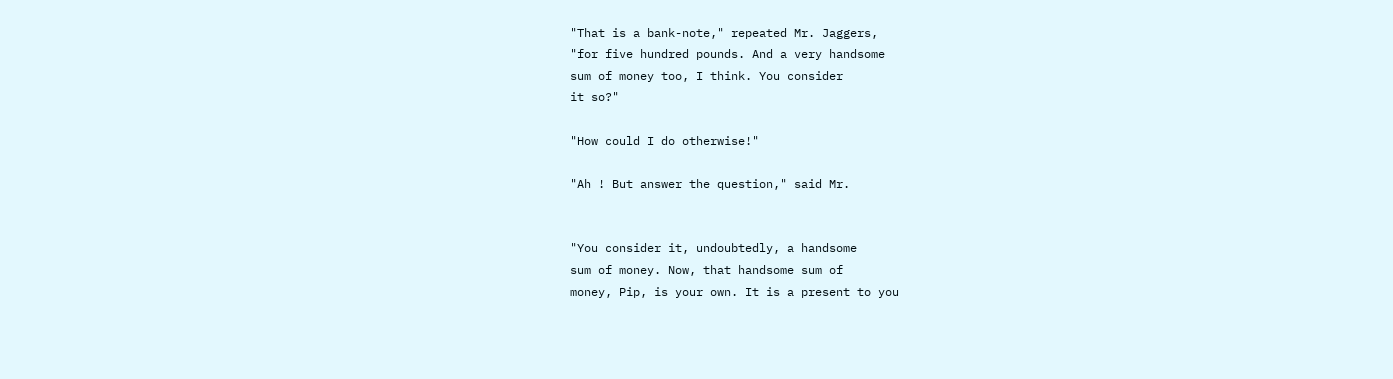"That is a bank-note," repeated Mr. Jaggers,
"for five hundred pounds. And a very handsome
sum of money too, I think. You consider
it so?"

"How could I do otherwise!"

"Ah ! But answer the question," said Mr.


"You consider it, undoubtedly, a handsome
sum of money. Now, that handsome sum of
money, Pip, is your own. It is a present to you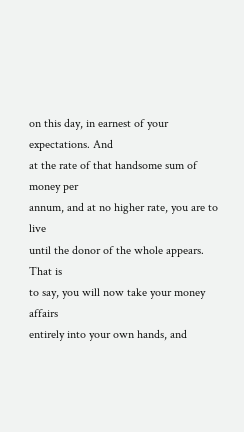on this day, in earnest of your expectations. And
at the rate of that handsome sum of money per
annum, and at no higher rate, you are to live
until the donor of the whole appears. That is
to say, you will now take your money affairs
entirely into your own hands, and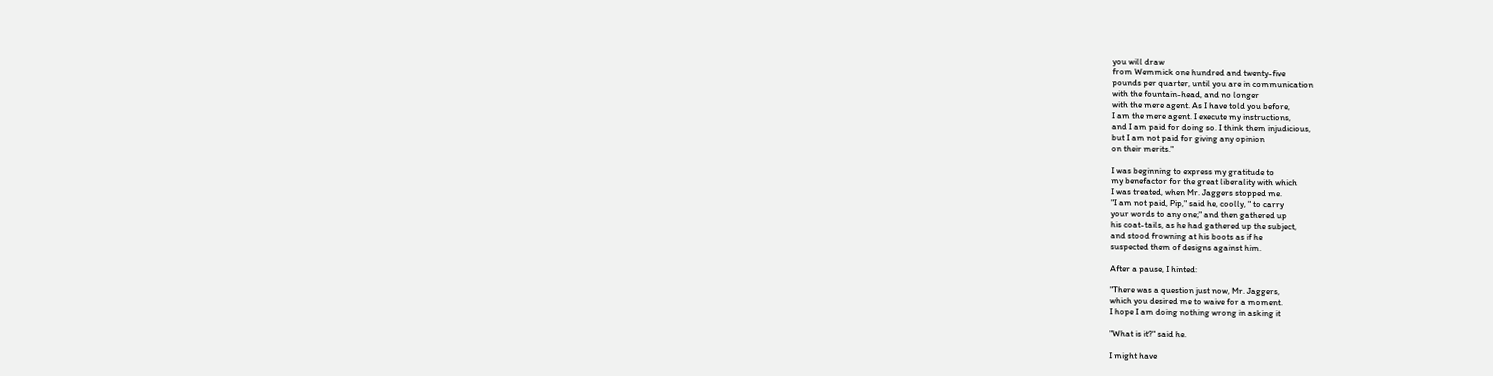you will draw
from Wemmick one hundred and twenty-five
pounds per quarter, until you are in communication
with the fountain-head, and no longer
with the mere agent. As I have told you before,
I am the mere agent. I execute my instructions,
and I am paid for doing so. I think them injudicious,
but I am not paid for giving any opinion
on their merits."

I was beginning to express my gratitude to
my benefactor for the great liberality with which
I was treated, when Mr. Jaggers stopped me.
"I am not paid, Pip," said he, coolly, " to carry
your words to any one;" and then gathered up
his coat-tails, as he had gathered up the subject,
and stood frowning at his boots as if he
suspected them of designs against him.

After a pause, I hinted:

"There was a question just now, Mr. Jaggers,
which you desired me to waive for a moment.
I hope I am doing nothing wrong in asking it

"What is it?" said he.

I might have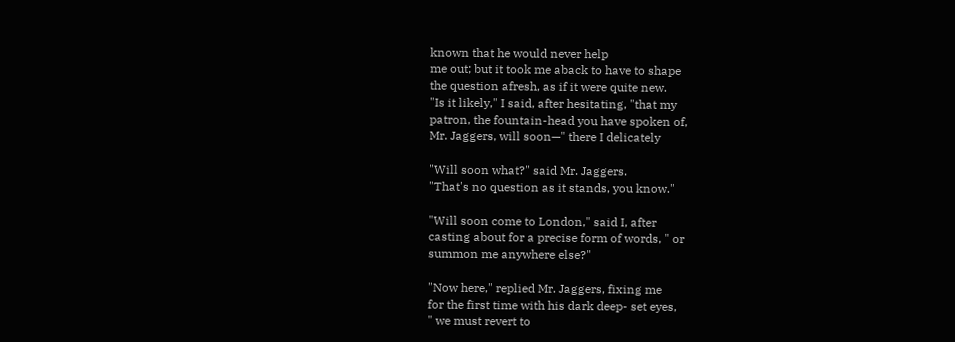known that he would never help
me out; but it took me aback to have to shape
the question afresh, as if it were quite new.
"Is it likely," I said, after hesitating, "that my
patron, the fountain-head you have spoken of,
Mr. Jaggers, will soon—" there I delicately

"Will soon what?" said Mr. Jaggers.
"That's no question as it stands, you know."

"Will soon come to London," said I, after
casting about for a precise form of words, " or
summon me anywhere else?"

"Now here," replied Mr. Jaggers, fixing me
for the first time with his dark deep- set eyes,
" we must revert to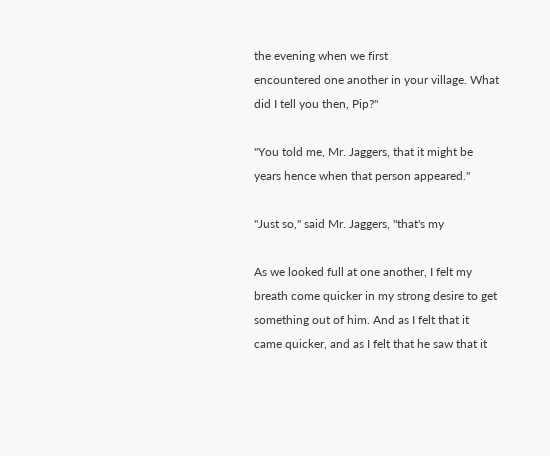the evening when we first
encountered one another in your village. What
did I tell you then, Pip?"

"You told me, Mr. Jaggers, that it might be
years hence when that person appeared."

"Just so," said Mr. Jaggers, "that's my

As we looked full at one another, I felt my
breath come quicker in my strong desire to get
something out of him. And as I felt that it
came quicker, and as I felt that he saw that it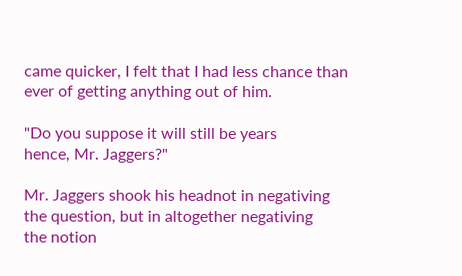came quicker, I felt that I had less chance than
ever of getting anything out of him.

"Do you suppose it will still be years
hence, Mr. Jaggers?"

Mr. Jaggers shook his headnot in negativing
the question, but in altogether negativing
the notion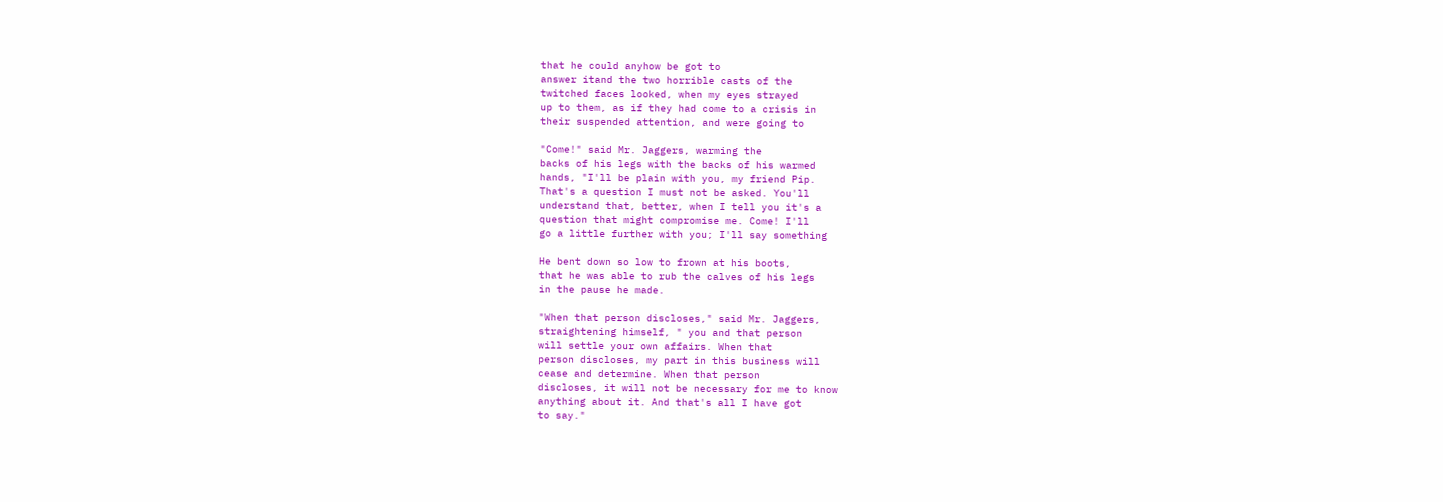that he could anyhow be got to
answer itand the two horrible casts of the
twitched faces looked, when my eyes strayed
up to them, as if they had come to a crisis in
their suspended attention, and were going to

"Come!" said Mr. Jaggers, warming the
backs of his legs with the backs of his warmed
hands, "I'll be plain with you, my friend Pip.
That's a question I must not be asked. You'll
understand that, better, when I tell you it's a
question that might compromise me. Come! I'll
go a little further with you; I'll say something

He bent down so low to frown at his boots,
that he was able to rub the calves of his legs
in the pause he made.

"When that person discloses," said Mr. Jaggers,
straightening himself, " you and that person
will settle your own affairs. When that
person discloses, my part in this business will
cease and determine. When that person
discloses, it will not be necessary for me to know
anything about it. And that's all I have got
to say."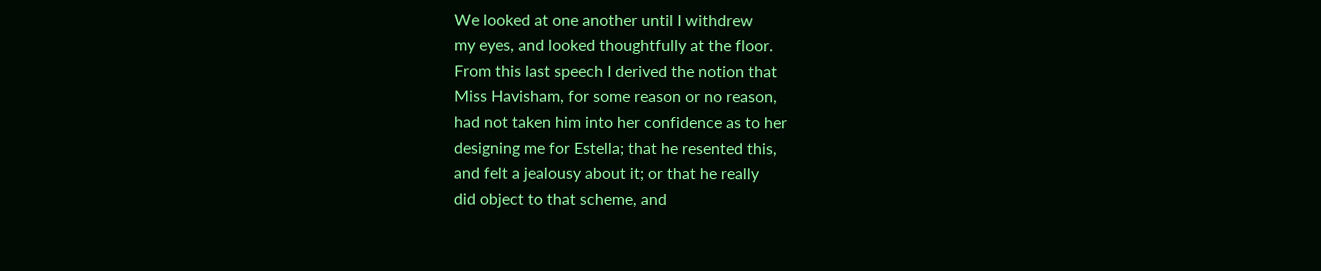We looked at one another until I withdrew
my eyes, and looked thoughtfully at the floor.
From this last speech I derived the notion that
Miss Havisham, for some reason or no reason,
had not taken him into her confidence as to her
designing me for Estella; that he resented this,
and felt a jealousy about it; or that he really
did object to that scheme, and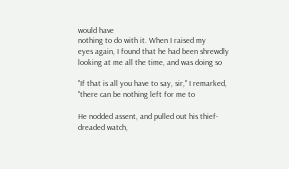would have
nothing to do with it. When I raised my
eyes again, I found that he had been shrewdly
looking at me all the time, and was doing so

"If that is all you have to say, sir," I remarked,
"there can be nothing left for me to

He nodded assent, and pulled out his thief-
dreaded watch,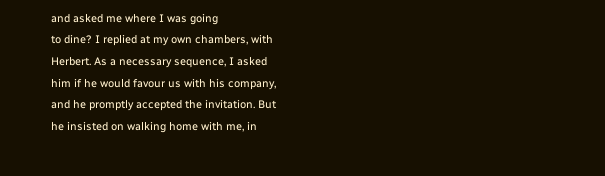and asked me where I was going
to dine? I replied at my own chambers, with
Herbert. As a necessary sequence, I asked
him if he would favour us with his company,
and he promptly accepted the invitation. But
he insisted on walking home with me, in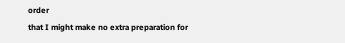order
that I might make no extra preparation for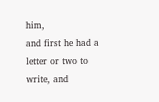him,
and first he had a letter or two to write, and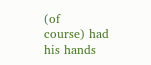(of
course) had his hands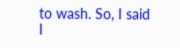to wash. So, I said I